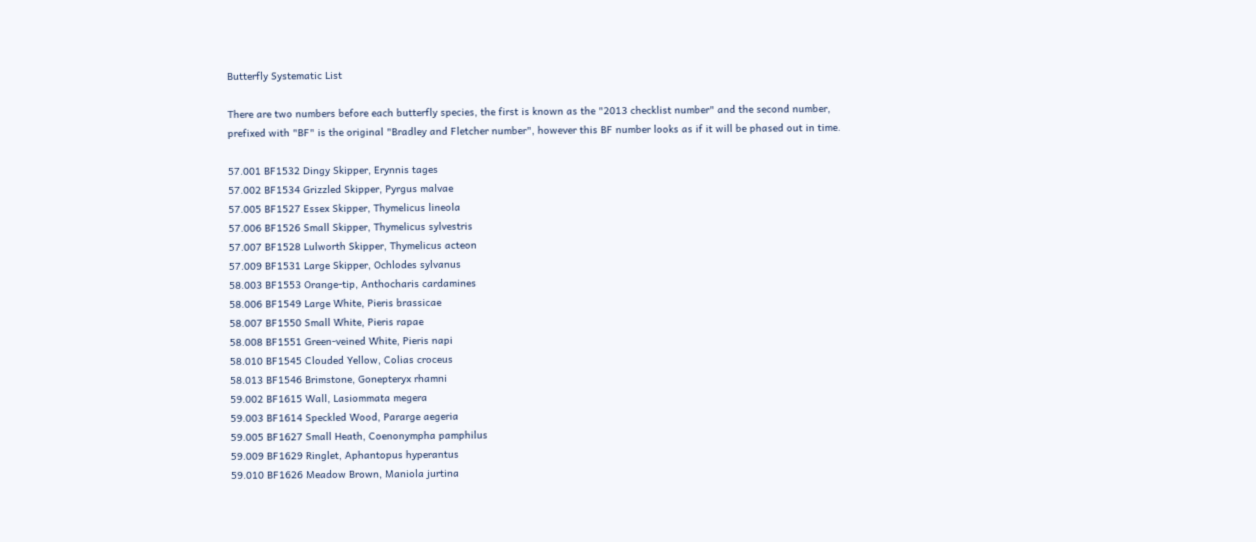Butterfly Systematic List

There are two numbers before each butterfly species, the first is known as the "2013 checklist number" and the second number, prefixed with "BF" is the original "Bradley and Fletcher number", however this BF number looks as if it will be phased out in time.

57.001 BF1532 Dingy Skipper, Erynnis tages
57.002 BF1534 Grizzled Skipper, Pyrgus malvae
57.005 BF1527 Essex Skipper, Thymelicus lineola
57.006 BF1526 Small Skipper, Thymelicus sylvestris
57.007 BF1528 Lulworth Skipper, Thymelicus acteon
57.009 BF1531 Large Skipper, Ochlodes sylvanus
58.003 BF1553 Orange-tip, Anthocharis cardamines
58.006 BF1549 Large White, Pieris brassicae
58.007 BF1550 Small White, Pieris rapae
58.008 BF1551 Green-veined White, Pieris napi
58.010 BF1545 Clouded Yellow, Colias croceus
58.013 BF1546 Brimstone, Gonepteryx rhamni
59.002 BF1615 Wall, Lasiommata megera
59.003 BF1614 Speckled Wood, Pararge aegeria
59.005 BF1627 Small Heath, Coenonympha pamphilus
59.009 BF1629 Ringlet, Aphantopus hyperantus
59.010 BF1626 Meadow Brown, Maniola jurtina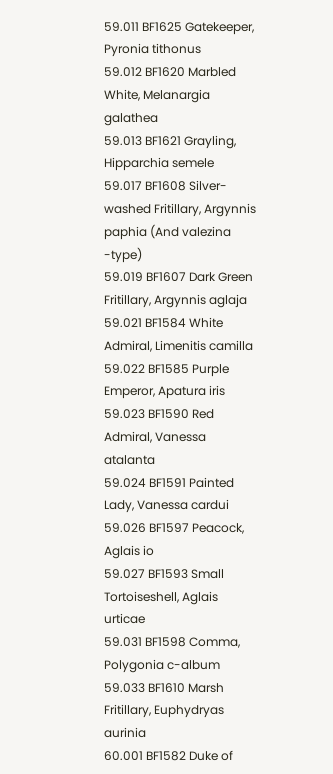59.011 BF1625 Gatekeeper, Pyronia tithonus
59.012 BF1620 Marbled White, Melanargia galathea
59.013 BF1621 Grayling, Hipparchia semele
59.017 BF1608 Silver-washed Fritillary, Argynnis paphia (And valezina -type)
59.019 BF1607 Dark Green Fritillary, Argynnis aglaja
59.021 BF1584 White Admiral, Limenitis camilla
59.022 BF1585 Purple Emperor, Apatura iris
59.023 BF1590 Red Admiral, Vanessa atalanta
59.024 BF1591 Painted Lady, Vanessa cardui
59.026 BF1597 Peacock, Aglais io
59.027 BF1593 Small Tortoiseshell, Aglais urticae
59.031 BF1598 Comma, Polygonia c-album
59.033 BF1610 Marsh Fritillary, Euphydryas aurinia
60.001 BF1582 Duke of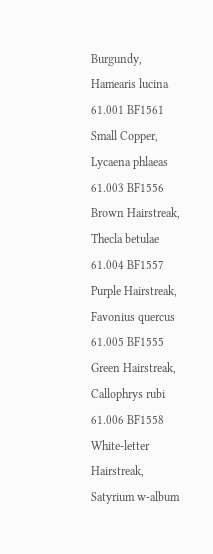Burgundy, Hamearis lucina
61.001 BF1561 Small Copper, Lycaena phlaeas
61.003 BF1556 Brown Hairstreak, Thecla betulae
61.004 BF1557 Purple Hairstreak, Favonius quercus
61.005 BF1555 Green Hairstreak, Callophrys rubi
61.006 BF1558 White-letter Hairstreak, Satyrium w-album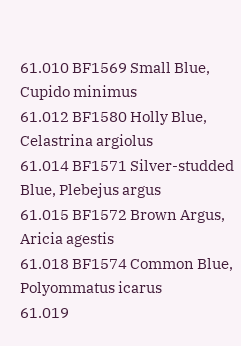61.010 BF1569 Small Blue, Cupido minimus
61.012 BF1580 Holly Blue, Celastrina argiolus
61.014 BF1571 Silver-studded Blue, Plebejus argus
61.015 BF1572 Brown Argus, Aricia agestis
61.018 BF1574 Common Blue, Polyommatus icarus
61.019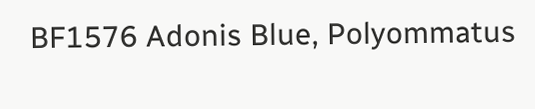BF1576 Adonis Blue, Polyommatus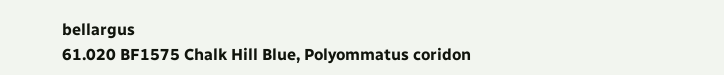bellargus
61.020 BF1575 Chalk Hill Blue, Polyommatus coridon